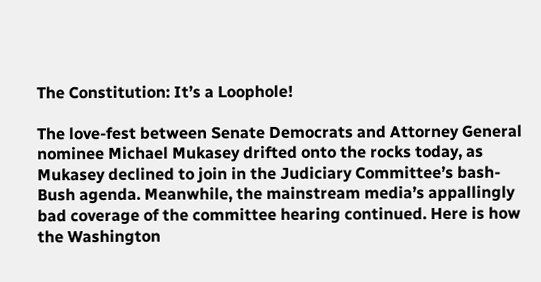The Constitution: It’s a Loophole!

The love-fest between Senate Democrats and Attorney General nominee Michael Mukasey drifted onto the rocks today, as Mukasey declined to join in the Judiciary Committee’s bash-Bush agenda. Meanwhile, the mainstream media’s appallingly bad coverage of the committee hearing continued. Here is how the Washington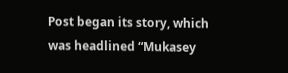Post began its story, which was headlined “Mukasey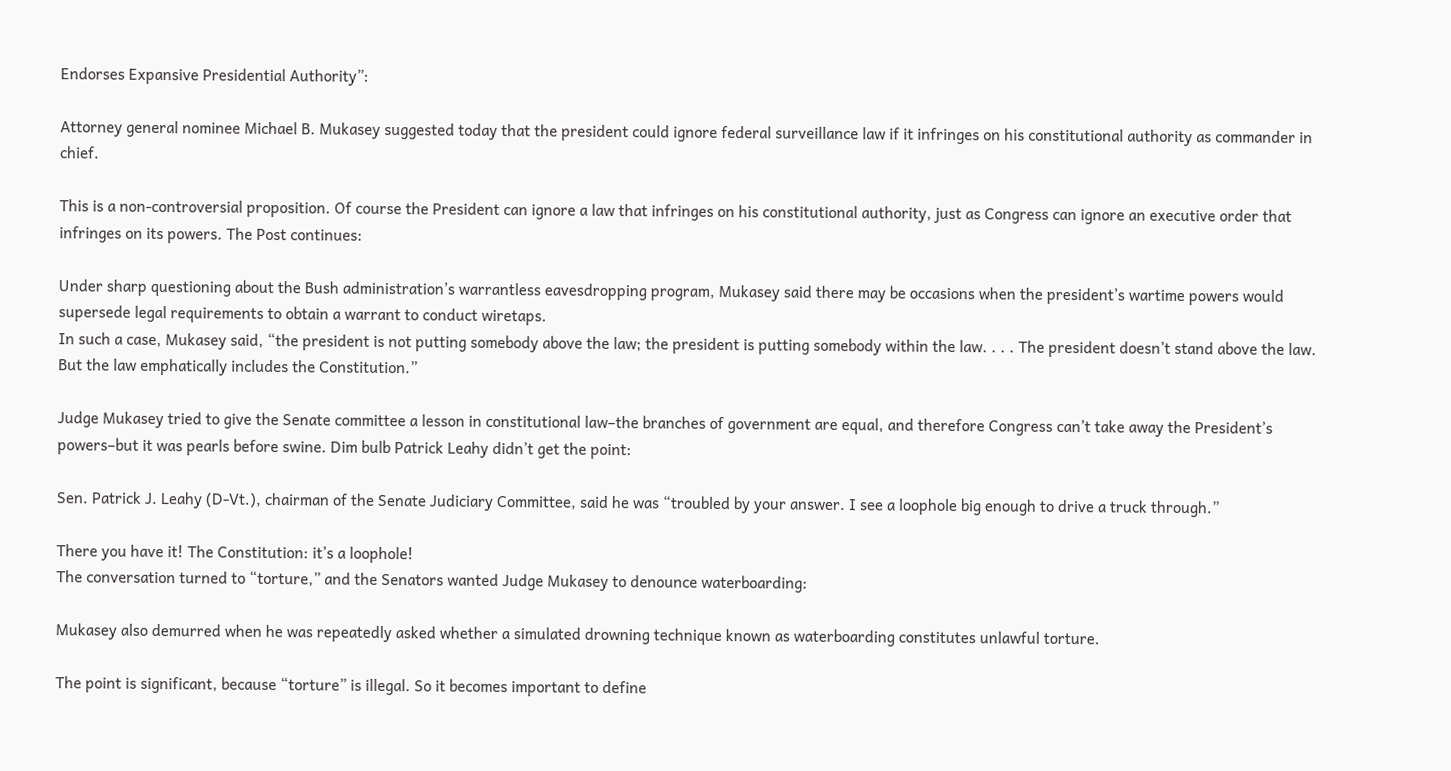Endorses Expansive Presidential Authority”:

Attorney general nominee Michael B. Mukasey suggested today that the president could ignore federal surveillance law if it infringes on his constitutional authority as commander in chief.

This is a non-controversial proposition. Of course the President can ignore a law that infringes on his constitutional authority, just as Congress can ignore an executive order that infringes on its powers. The Post continues:

Under sharp questioning about the Bush administration’s warrantless eavesdropping program, Mukasey said there may be occasions when the president’s wartime powers would supersede legal requirements to obtain a warrant to conduct wiretaps.
In such a case, Mukasey said, “the president is not putting somebody above the law; the president is putting somebody within the law. . . . The president doesn’t stand above the law. But the law emphatically includes the Constitution.”

Judge Mukasey tried to give the Senate committee a lesson in constitutional law–the branches of government are equal, and therefore Congress can’t take away the President’s powers–but it was pearls before swine. Dim bulb Patrick Leahy didn’t get the point:

Sen. Patrick J. Leahy (D-Vt.), chairman of the Senate Judiciary Committee, said he was “troubled by your answer. I see a loophole big enough to drive a truck through.”

There you have it! The Constitution: it’s a loophole!
The conversation turned to “torture,” and the Senators wanted Judge Mukasey to denounce waterboarding:

Mukasey also demurred when he was repeatedly asked whether a simulated drowning technique known as waterboarding constitutes unlawful torture.

The point is significant, because “torture” is illegal. So it becomes important to define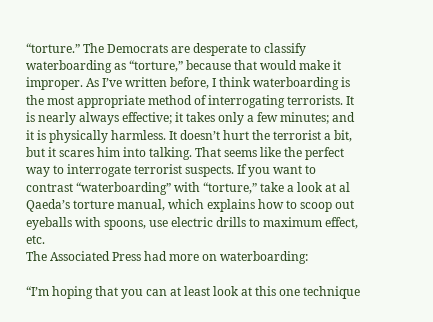“torture.” The Democrats are desperate to classify waterboarding as “torture,” because that would make it improper. As I’ve written before, I think waterboarding is the most appropriate method of interrogating terrorists. It is nearly always effective; it takes only a few minutes; and it is physically harmless. It doesn’t hurt the terrorist a bit, but it scares him into talking. That seems like the perfect way to interrogate terrorist suspects. If you want to contrast “waterboarding” with “torture,” take a look at al Qaeda’s torture manual, which explains how to scoop out eyeballs with spoons, use electric drills to maximum effect, etc.
The Associated Press had more on waterboarding:

“I’m hoping that you can at least look at this one technique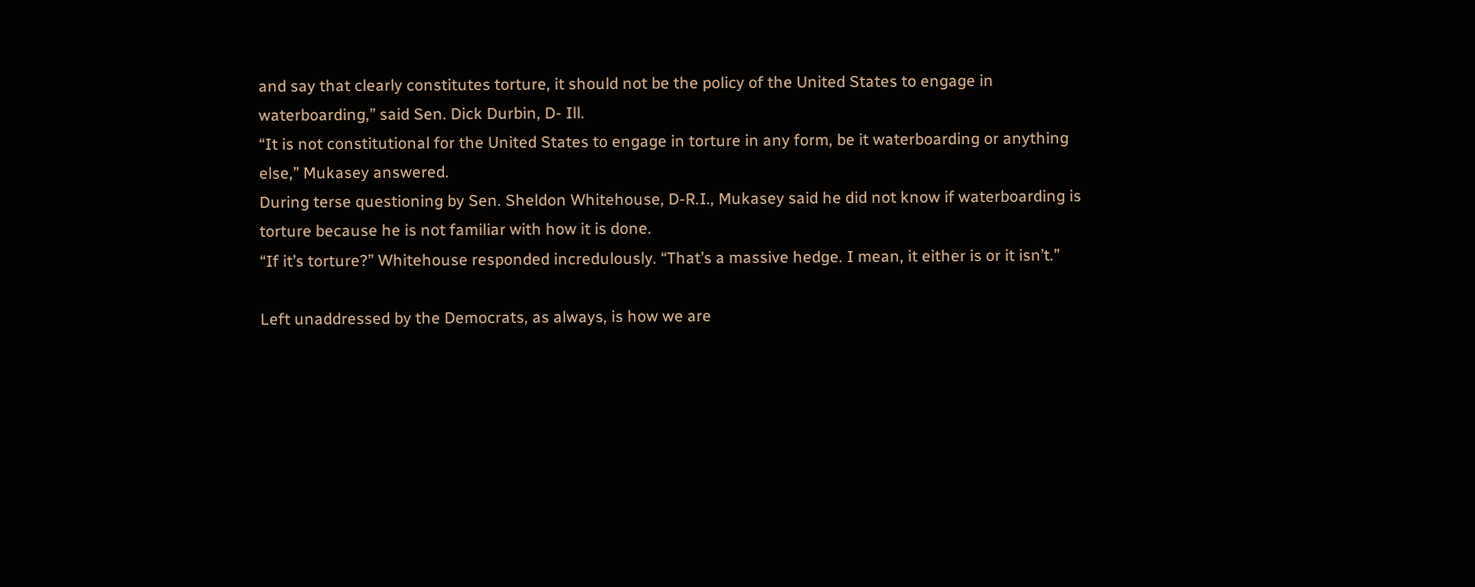and say that clearly constitutes torture, it should not be the policy of the United States to engage in waterboarding,” said Sen. Dick Durbin, D- Ill.
“It is not constitutional for the United States to engage in torture in any form, be it waterboarding or anything else,” Mukasey answered.
During terse questioning by Sen. Sheldon Whitehouse, D-R.I., Mukasey said he did not know if waterboarding is torture because he is not familiar with how it is done.
“If it’s torture?” Whitehouse responded incredulously. “That’s a massive hedge. I mean, it either is or it isn’t.”

Left unaddressed by the Democrats, as always, is how we are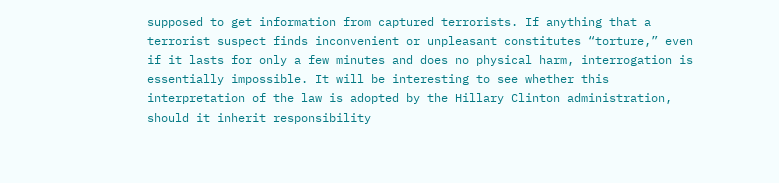supposed to get information from captured terrorists. If anything that a terrorist suspect finds inconvenient or unpleasant constitutes “torture,” even if it lasts for only a few minutes and does no physical harm, interrogation is essentially impossible. It will be interesting to see whether this interpretation of the law is adopted by the Hillary Clinton administration, should it inherit responsibility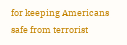for keeping Americans safe from terrorist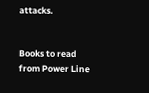attacks.


Books to read from Power Line